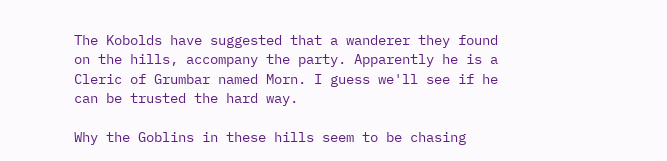The Kobolds have suggested that a wanderer they found on the hills, accompany the party. Apparently he is a Cleric of Grumbar named Morn. I guess we'll see if he can be trusted the hard way.

Why the Goblins in these hills seem to be chasing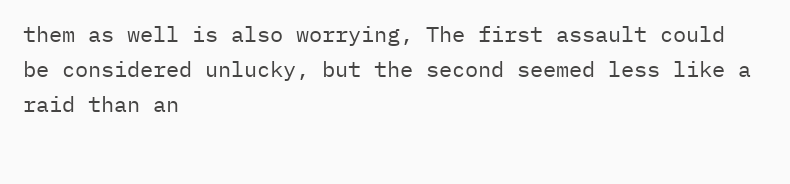them as well is also worrying, The first assault could be considered unlucky, but the second seemed less like a raid than an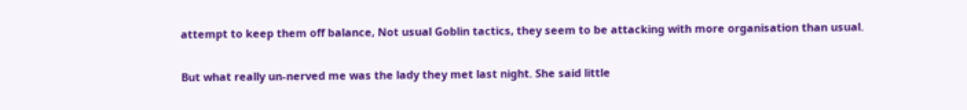attempt to keep them off balance, Not usual Goblin tactics, they seem to be attacking with more organisation than usual.

But what really un-nerved me was the lady they met last night. She said little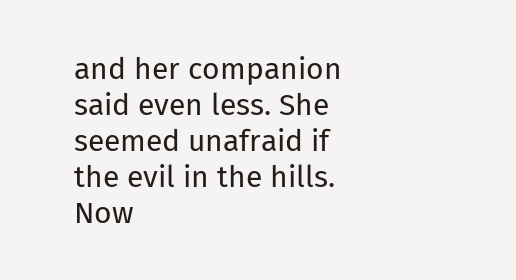and her companion said even less. She seemed unafraid if the evil in the hills. Now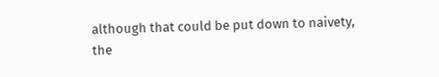although that could be put down to naivety, the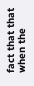fact that that when the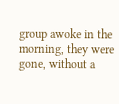group awoke in the morning, they were gone, without a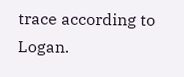trace according to Logan.